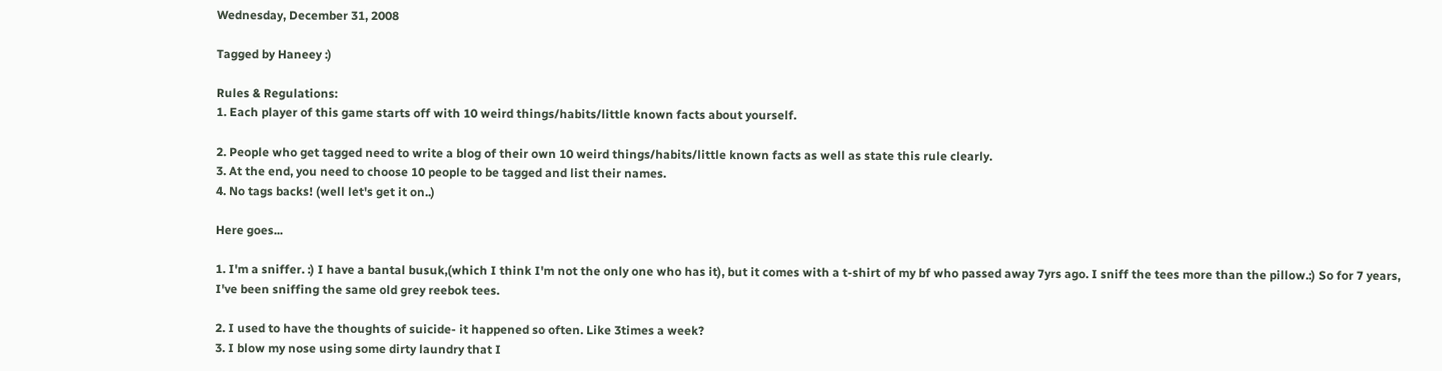Wednesday, December 31, 2008

Tagged by Haneey :)

Rules & Regulations:
1. Each player of this game starts off with 10 weird things/habits/little known facts about yourself.

2. People who get tagged need to write a blog of their own 10 weird things/habits/little known facts as well as state this rule clearly.
3. At the end, you need to choose 10 people to be tagged and list their names.
4. No tags backs! (well let's get it on..)

Here goes...

1. I'm a sniffer. :) I have a bantal busuk,(which I think I'm not the only one who has it), but it comes with a t-shirt of my bf who passed away 7yrs ago. I sniff the tees more than the pillow.:) So for 7 years, I've been sniffing the same old grey reebok tees.

2. I used to have the thoughts of suicide- it happened so often. Like 3times a week?
3. I blow my nose using some dirty laundry that I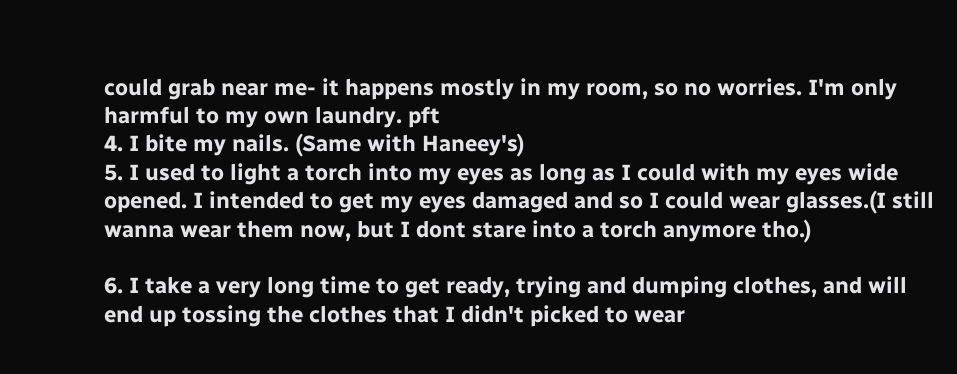could grab near me- it happens mostly in my room, so no worries. I'm only harmful to my own laundry. pft
4. I bite my nails. (Same with Haneey's)
5. I used to light a torch into my eyes as long as I could with my eyes wide opened. I intended to get my eyes damaged and so I could wear glasses.(I still wanna wear them now, but I dont stare into a torch anymore tho.)

6. I take a very long time to get ready, trying and dumping clothes, and will end up tossing the clothes that I didn't picked to wear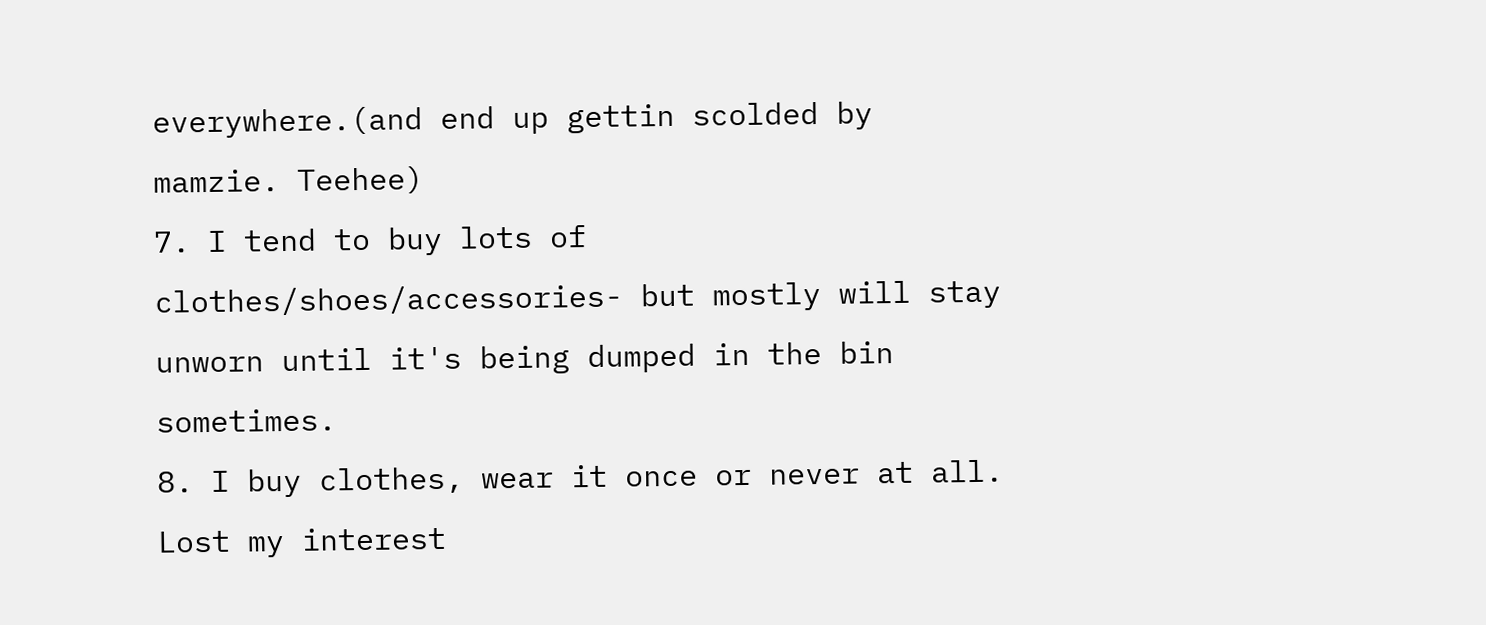everywhere.(and end up gettin scolded by mamzie. Teehee)
7. I tend to buy lots of clothes/shoes/accessories- but mostly will stay unworn until it's being dumped in the bin sometimes.
8. I buy clothes, wear it once or never at all. Lost my interest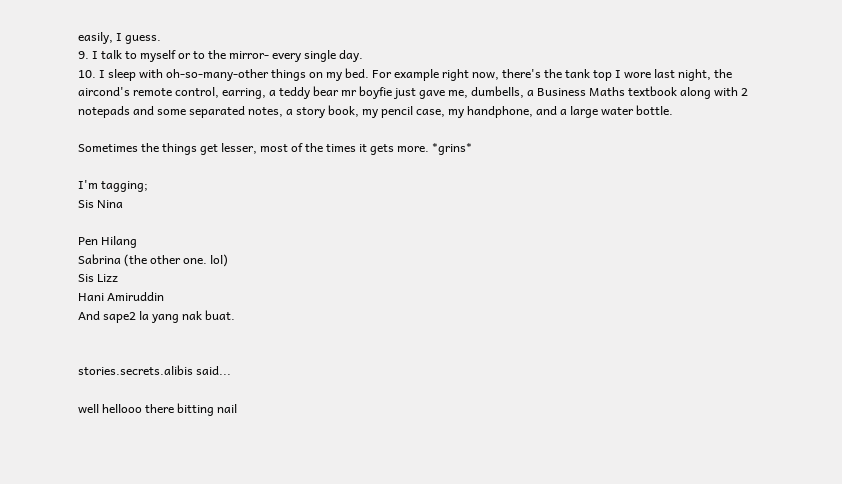easily, I guess.
9. I talk to myself or to the mirror- every single day.
10. I sleep with oh-so-many-other things on my bed. For example right now, there's the tank top I wore last night, the aircond's remote control, earring, a teddy bear mr boyfie just gave me, dumbells, a Business Maths textbook along with 2 notepads and some separated notes, a story book, my pencil case, my handphone, and a large water bottle.

Sometimes the things get lesser, most of the times it gets more. *grins*

I'm tagging;
Sis Nina

Pen Hilang
Sabrina (the other one. lol)
Sis Lizz
Hani Amiruddin
And sape2 la yang nak buat.


stories.secrets.alibis said...

well hellooo there bitting nail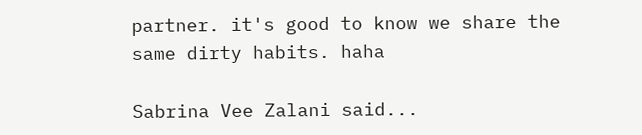partner. it's good to know we share the same dirty habits. haha

Sabrina Vee Zalani said...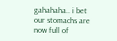gahahaha.. i bet our stomachs are now full of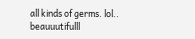all kinds of germs. lol.. beauuutifulll